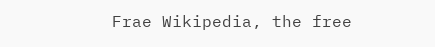Frae Wikipedia, the free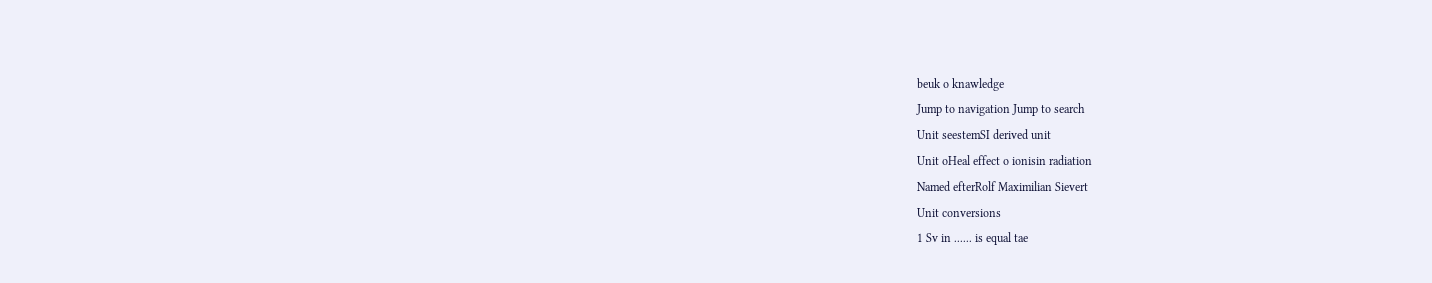beuk o knawledge
Jump to navigation Jump to search
Unit seestemSI derived unit
Unit oHeal effect o ionisin radiation
Named efterRolf Maximilian Sievert
Unit conversions
1 Sv in ...... is equal tae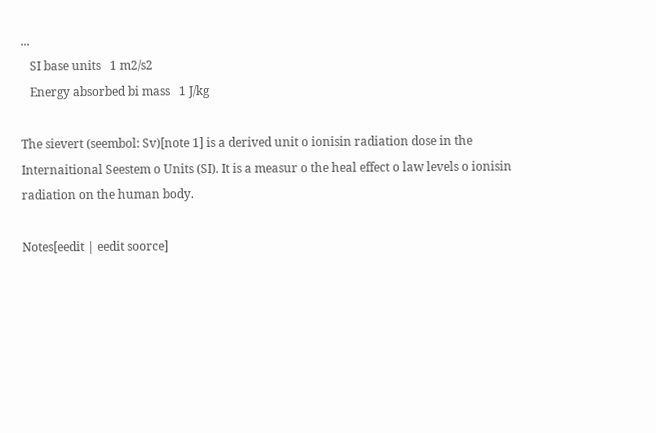...
   SI base units   1 m2/s2
   Energy absorbed bi mass   1 J/kg

The sievert (seembol: Sv)[note 1] is a derived unit o ionisin radiation dose in the Internaitional Seestem o Units (SI). It is a measur o the heal effect o law levels o ionisin radiation on the human body.

Notes[eedit | eedit soorce]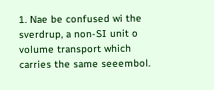1. Nae be confused wi the sverdrup, a non-SI unit o volume transport which carries the same seeembol.